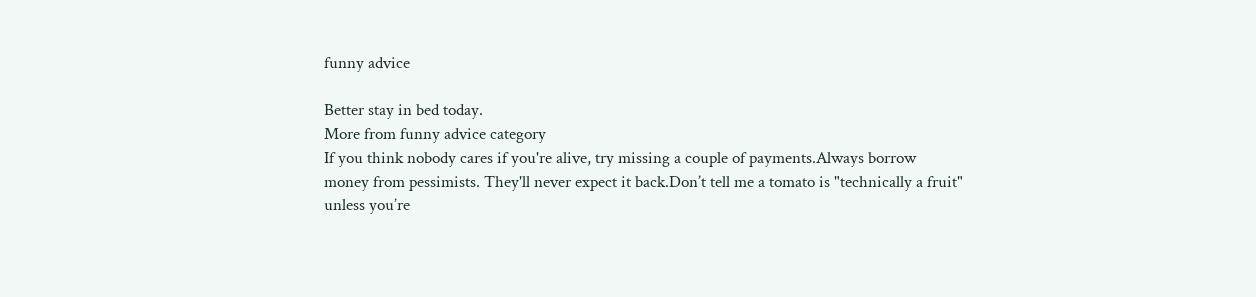funny advice

Better stay in bed today.
More from funny advice category
If you think nobody cares if you're alive, try missing a couple of payments.Always borrow money from pessimists. They'll never expect it back.Don’t tell me a tomato is "technically a fruit" unless you’re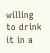willing to drink it in a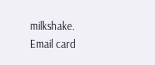milkshake.
Email card